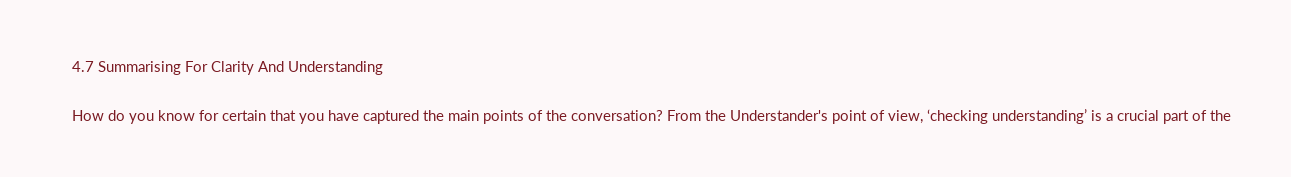4.7 Summarising For Clarity And Understanding

How do you know for certain that you have captured the main points of the conversation? From the Understander's point of view, ‘checking understanding’ is a crucial part of the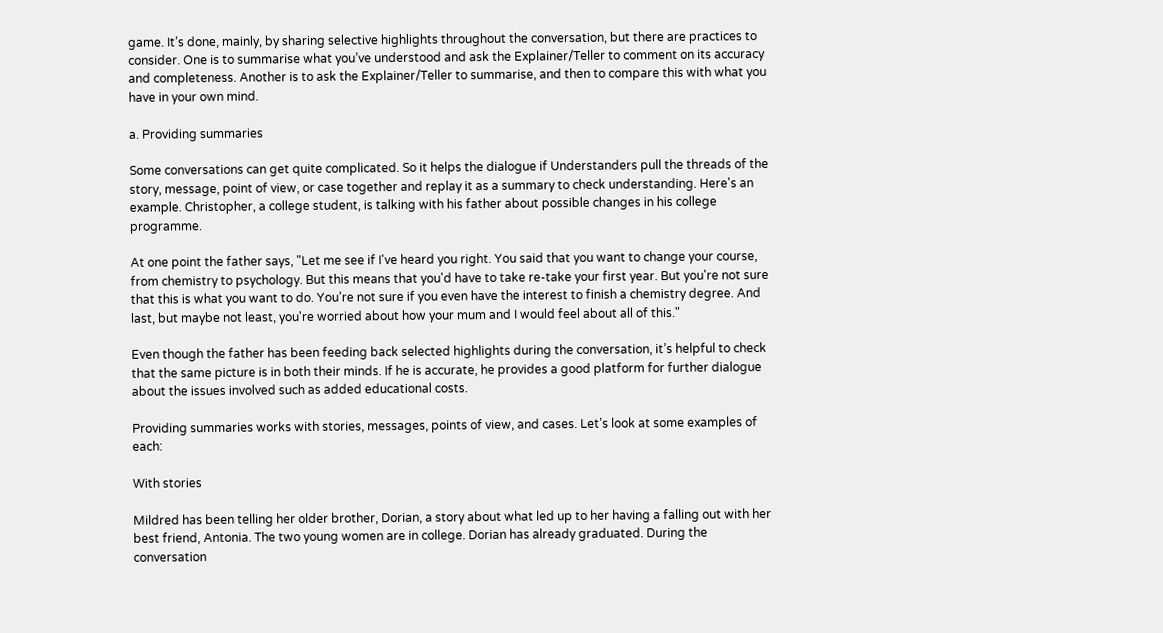game. It’s done, mainly, by sharing selective highlights throughout the conversation, but there are practices to consider. One is to summarise what you’ve understood and ask the Explainer/Teller to comment on its accuracy and completeness. Another is to ask the Explainer/Teller to summarise, and then to compare this with what you have in your own mind.

a. Providing summaries

Some conversations can get quite complicated. So it helps the dialogue if Understanders pull the threads of the story, message, point of view, or case together and replay it as a summary to check understanding. Here's an example. Christopher, a college student, is talking with his father about possible changes in his college programme.

At one point the father says, "Let me see if I've heard you right. You said that you want to change your course, from chemistry to psychology. But this means that you'd have to take re-take your first year. But you're not sure that this is what you want to do. You’re not sure if you even have the interest to finish a chemistry degree. And last, but maybe not least, you're worried about how your mum and I would feel about all of this."

Even though the father has been feeding back selected highlights during the conversation, it’s helpful to check that the same picture is in both their minds. If he is accurate, he provides a good platform for further dialogue about the issues involved such as added educational costs.

Providing summaries works with stories, messages, points of view, and cases. Let’s look at some examples of each:

With stories

Mildred has been telling her older brother, Dorian, a story about what led up to her having a falling out with her best friend, Antonia. The two young women are in college. Dorian has already graduated. During the conversation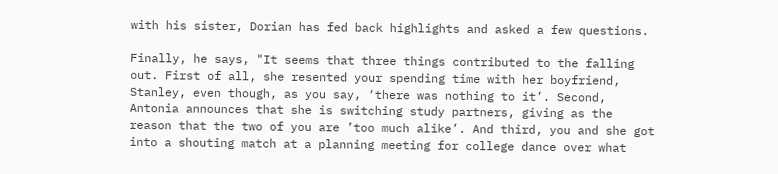with his sister, Dorian has fed back highlights and asked a few questions.

Finally, he says, "It seems that three things contributed to the falling out. First of all, she resented your spending time with her boyfriend, Stanley, even though, as you say, ‘there was nothing to it’. Second, Antonia announces that she is switching study partners, giving as the reason that the two of you are ’too much alike’. And third, you and she got into a shouting match at a planning meeting for college dance over what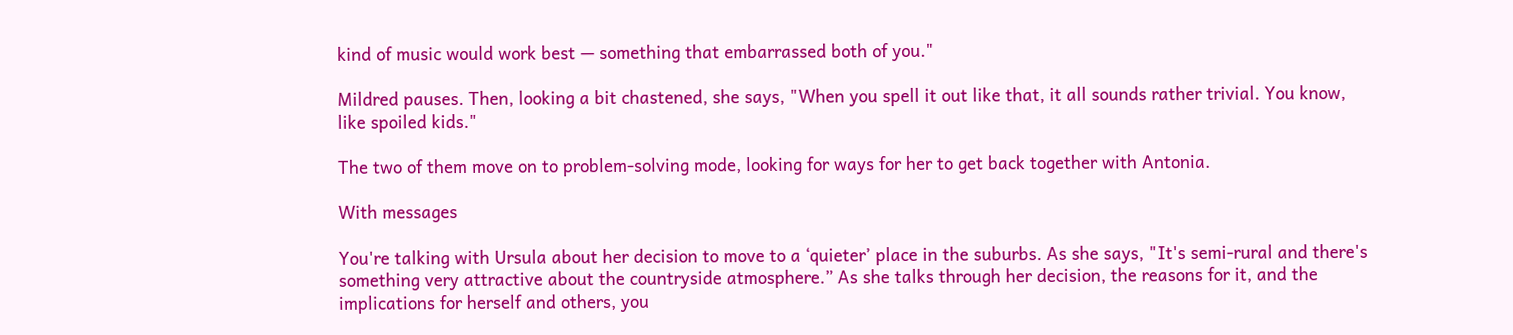kind of music would work best — something that embarrassed both of you."

Mildred pauses. Then, looking a bit chastened, she says, "When you spell it out like that, it all sounds rather trivial. You know, like spoiled kids."

The two of them move on to problem-solving mode, looking for ways for her to get back together with Antonia.

With messages

You're talking with Ursula about her decision to move to a ‘quieter’ place in the suburbs. As she says, "It's semi-rural and there's something very attractive about the countryside atmosphere.” As she talks through her decision, the reasons for it, and the implications for herself and others, you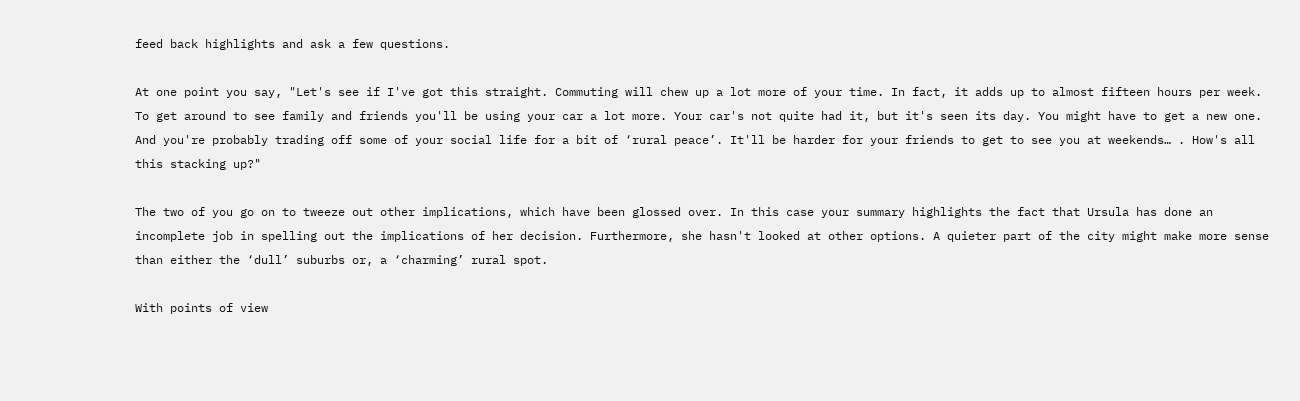feed back highlights and ask a few questions.

At one point you say, "Let's see if I've got this straight. Commuting will chew up a lot more of your time. In fact, it adds up to almost fifteen hours per week. To get around to see family and friends you'll be using your car a lot more. Your car's not quite had it, but it's seen its day. You might have to get a new one. And you're probably trading off some of your social life for a bit of ‘rural peace’. It'll be harder for your friends to get to see you at weekends… . How's all this stacking up?"

The two of you go on to tweeze out other implications, which have been glossed over. In this case your summary highlights the fact that Ursula has done an incomplete job in spelling out the implications of her decision. Furthermore, she hasn't looked at other options. A quieter part of the city might make more sense than either the ‘dull’ suburbs or, a ‘charming’ rural spot.

With points of view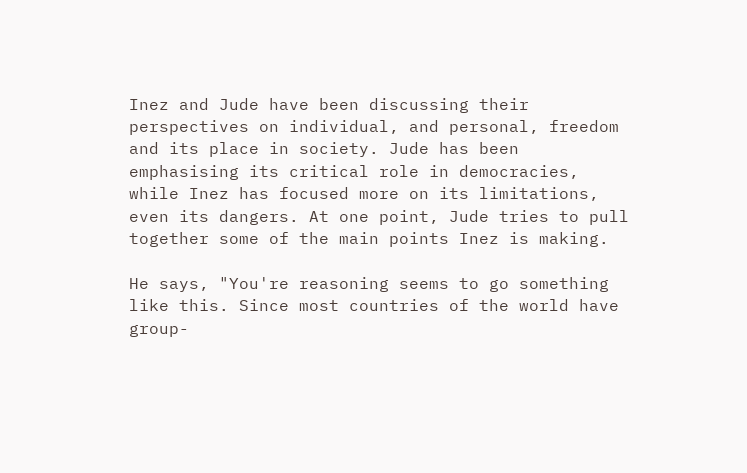Inez and Jude have been discussing their perspectives on individual, and personal, freedom and its place in society. Jude has been emphasising its critical role in democracies, while Inez has focused more on its limitations, even its dangers. At one point, Jude tries to pull together some of the main points Inez is making.

He says, "You're reasoning seems to go something like this. Since most countries of the world have group-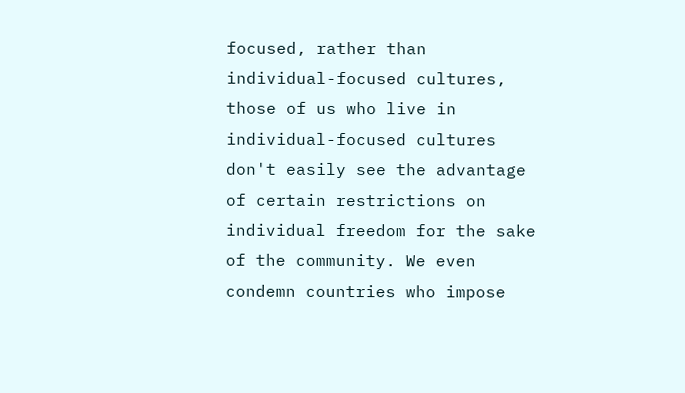focused, rather than individual-focused cultures, those of us who live in individual-focused cultures don't easily see the advantage of certain restrictions on individual freedom for the sake of the community. We even condemn countries who impose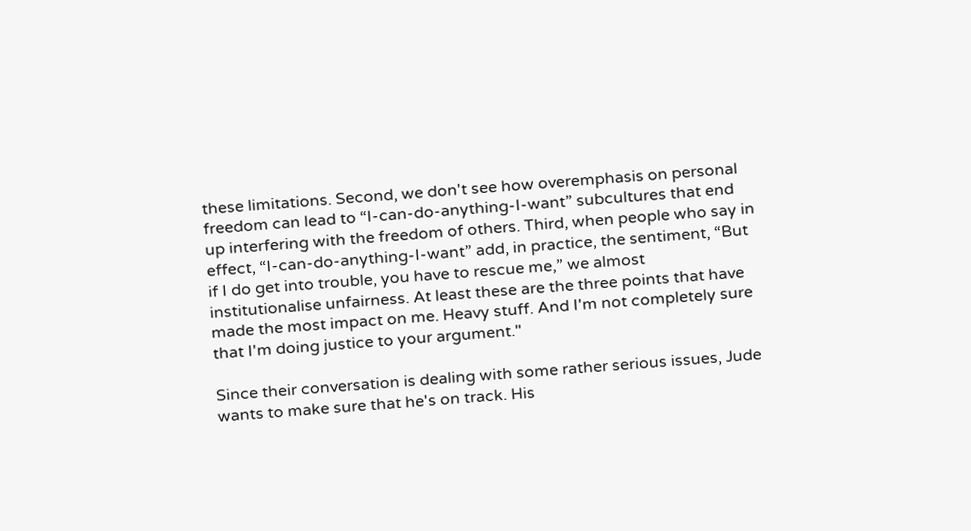these limitations. Second, we don't see how overemphasis on personal freedom can lead to “I-can-do-anything-I-want” subcultures that end up interfering with the freedom of others. Third, when people who say in effect, “I-can-do-anything-I-want” add, in practice, the sentiment, “But if I do get into trouble, you have to rescue me,” we almost institutionalise unfairness. At least these are the three points that have made the most impact on me. Heavy stuff. And I'm not completely sure that I'm doing justice to your argument."

Since their conversation is dealing with some rather serious issues, Jude wants to make sure that he's on track. His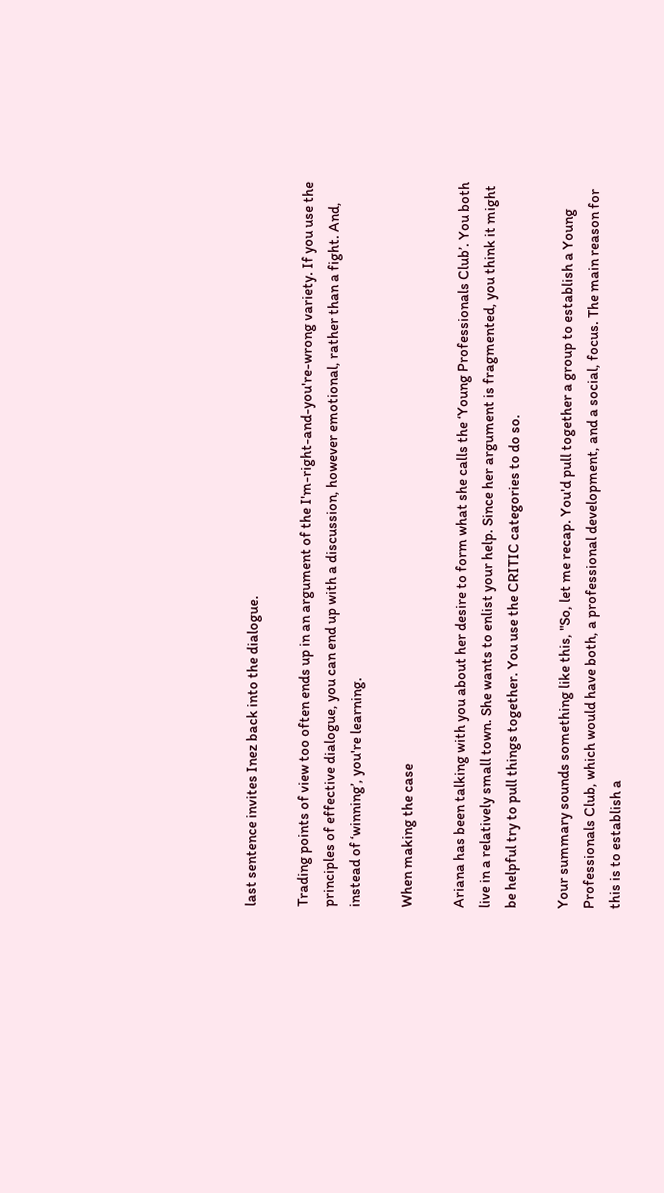last sentence invites Inez back into the dialogue.

Trading points of view too often ends up in an argument of the I'm-right-and-you're-wrong variety. If you use the principles of effective dialogue, you can end up with a discussion, however emotional, rather than a fight. And, instead of ‘winning’, you're learning.

When making the case

Ariana has been talking with you about her desire to form what she calls the ‘Young Professionals Club’. You both live in a relatively small town. She wants to enlist your help. Since her argument is fragmented, you think it might be helpful try to pull things together. You use the CRITIC categories to do so.

Your summary sounds something like this, "So, let me recap. You'd pull together a group to establish a Young Professionals Club, which would have both, a professional development, and a social, focus. The main reason for this is to establish a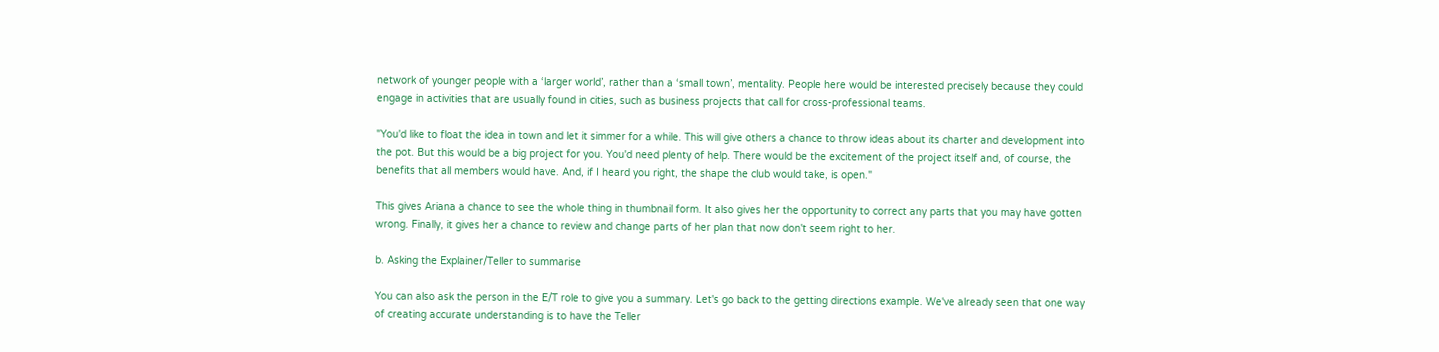network of younger people with a ‘larger world’, rather than a ‘small town’, mentality. People here would be interested precisely because they could engage in activities that are usually found in cities, such as business projects that call for cross-professional teams.

"You'd like to float the idea in town and let it simmer for a while. This will give others a chance to throw ideas about its charter and development into the pot. But this would be a big project for you. You'd need plenty of help. There would be the excitement of the project itself and, of course, the benefits that all members would have. And, if I heard you right, the shape the club would take, is open."

This gives Ariana a chance to see the whole thing in thumbnail form. It also gives her the opportunity to correct any parts that you may have gotten wrong. Finally, it gives her a chance to review and change parts of her plan that now don't seem right to her.

b. Asking the Explainer/Teller to summarise

You can also ask the person in the E/T role to give you a summary. Let's go back to the getting directions example. We've already seen that one way of creating accurate understanding is to have the Teller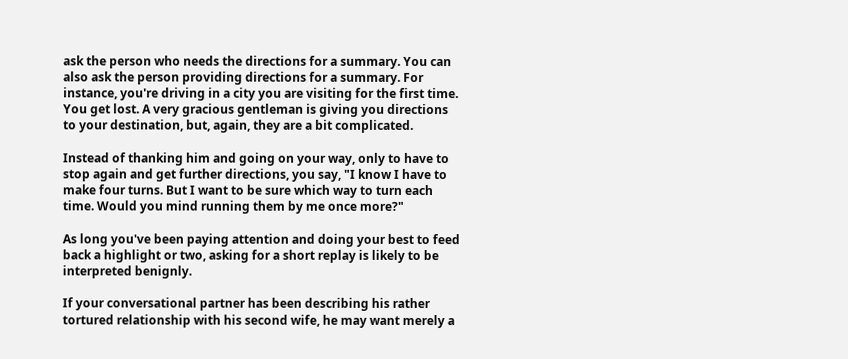ask the person who needs the directions for a summary. You can also ask the person providing directions for a summary. For instance, you're driving in a city you are visiting for the first time. You get lost. A very gracious gentleman is giving you directions to your destination, but, again, they are a bit complicated.

Instead of thanking him and going on your way, only to have to stop again and get further directions, you say, "I know I have to make four turns. But I want to be sure which way to turn each time. Would you mind running them by me once more?"

As long you've been paying attention and doing your best to feed back a highlight or two, asking for a short replay is likely to be interpreted benignly.

If your conversational partner has been describing his rather tortured relationship with his second wife, he may want merely a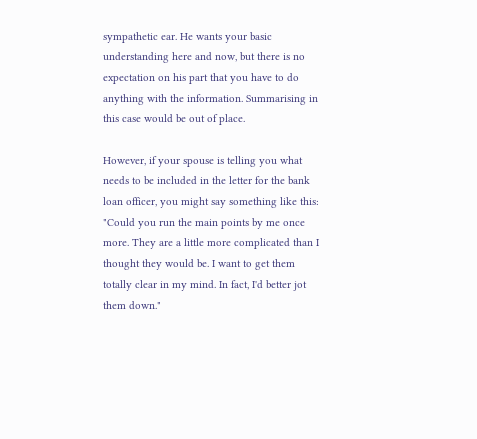sympathetic ear. He wants your basic understanding here and now, but there is no expectation on his part that you have to do anything with the information. Summarising in this case would be out of place.

However, if your spouse is telling you what needs to be included in the letter for the bank loan officer, you might say something like this: "Could you run the main points by me once more. They are a little more complicated than I thought they would be. I want to get them totally clear in my mind. In fact, I'd better jot them down."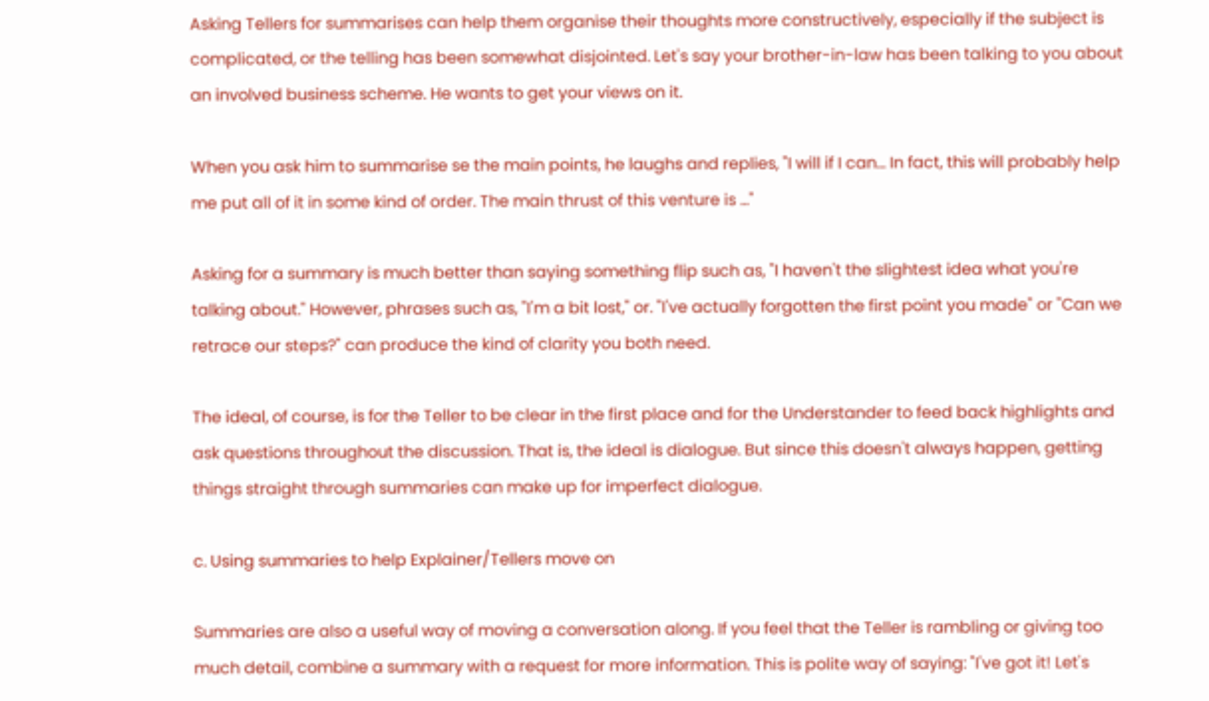Asking Tellers for summarises can help them organise their thoughts more constructively, especially if the subject is complicated, or the telling has been somewhat disjointed. Let's say your brother-in-law has been talking to you about an involved business scheme. He wants to get your views on it.

When you ask him to summarise se the main points, he laughs and replies, "I will if I can… In fact, this will probably help me put all of it in some kind of order. The main thrust of this venture is …"

Asking for a summary is much better than saying something flip such as, "I haven't the slightest idea what you're talking about." However, phrases such as, "I'm a bit lost," or. "I've actually forgotten the first point you made" or "Can we retrace our steps?" can produce the kind of clarity you both need.

The ideal, of course, is for the Teller to be clear in the first place and for the Understander to feed back highlights and ask questions throughout the discussion. That is, the ideal is dialogue. But since this doesn't always happen, getting things straight through summaries can make up for imperfect dialogue.

c. Using summaries to help Explainer/Tellers move on

Summaries are also a useful way of moving a conversation along. If you feel that the Teller is rambling or giving too much detail, combine a summary with a request for more information. This is polite way of saying: "I've got it! Let's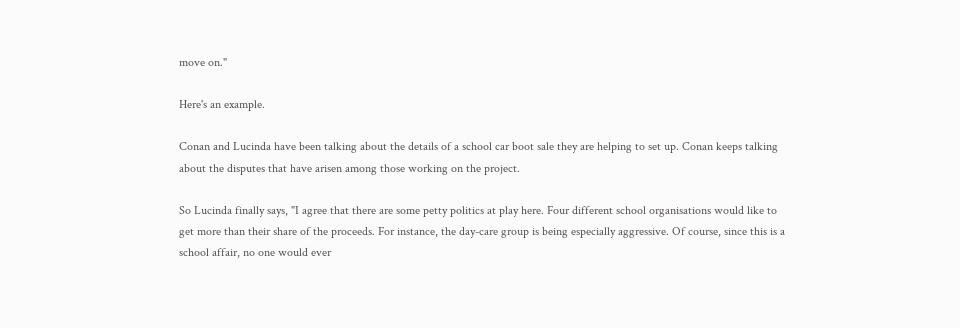move on."

Here's an example.

Conan and Lucinda have been talking about the details of a school car boot sale they are helping to set up. Conan keeps talking about the disputes that have arisen among those working on the project.

So Lucinda finally says, "I agree that there are some petty politics at play here. Four different school organisations would like to get more than their share of the proceeds. For instance, the day-care group is being especially aggressive. Of course, since this is a school affair, no one would ever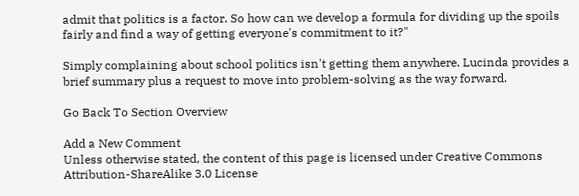admit that politics is a factor. So how can we develop a formula for dividing up the spoils fairly and find a way of getting everyone's commitment to it?"

Simply complaining about school politics isn't getting them anywhere. Lucinda provides a brief summary plus a request to move into problem-solving as the way forward.

Go Back To Section Overview

Add a New Comment
Unless otherwise stated, the content of this page is licensed under Creative Commons Attribution-ShareAlike 3.0 License